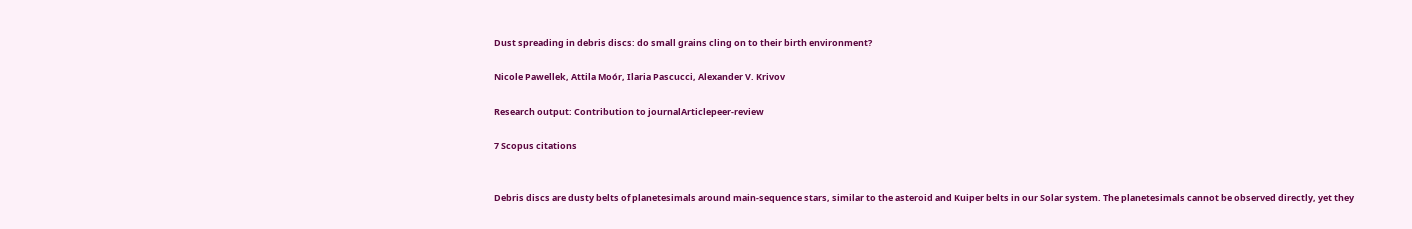Dust spreading in debris discs: do small grains cling on to their birth environment?

Nicole Pawellek, Attila Moór, Ilaria Pascucci, Alexander V. Krivov

Research output: Contribution to journalArticlepeer-review

7 Scopus citations


Debris discs are dusty belts of planetesimals around main-sequence stars, similar to the asteroid and Kuiper belts in our Solar system. The planetesimals cannot be observed directly, yet they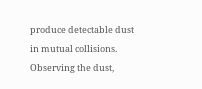produce detectable dust in mutual collisions. Observing the dust,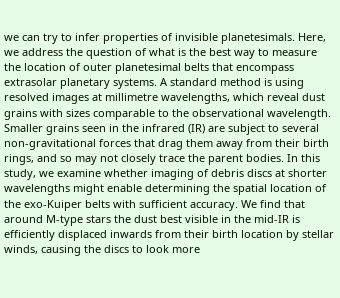we can try to infer properties of invisible planetesimals. Here, we address the question of what is the best way to measure the location of outer planetesimal belts that encompass extrasolar planetary systems. A standard method is using resolved images at millimetre wavelengths, which reveal dust grains with sizes comparable to the observational wavelength. Smaller grains seen in the infrared (IR) are subject to several non-gravitational forces that drag them away from their birth rings, and so may not closely trace the parent bodies. In this study, we examine whether imaging of debris discs at shorter wavelengths might enable determining the spatial location of the exo-Kuiper belts with sufficient accuracy. We find that around M-type stars the dust best visible in the mid-IR is efficiently displaced inwards from their birth location by stellar winds, causing the discs to look more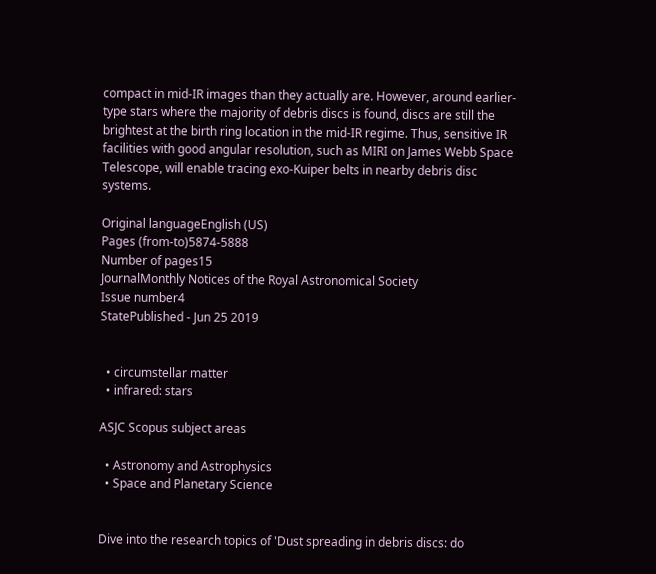compact in mid-IR images than they actually are. However, around earlier-type stars where the majority of debris discs is found, discs are still the brightest at the birth ring location in the mid-IR regime. Thus, sensitive IR facilities with good angular resolution, such as MIRI on James Webb Space Telescope, will enable tracing exo-Kuiper belts in nearby debris disc systems.

Original languageEnglish (US)
Pages (from-to)5874-5888
Number of pages15
JournalMonthly Notices of the Royal Astronomical Society
Issue number4
StatePublished - Jun 25 2019


  • circumstellar matter
  • infrared: stars

ASJC Scopus subject areas

  • Astronomy and Astrophysics
  • Space and Planetary Science


Dive into the research topics of 'Dust spreading in debris discs: do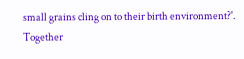small grains cling on to their birth environment?'. Together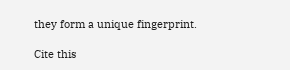they form a unique fingerprint.

Cite this